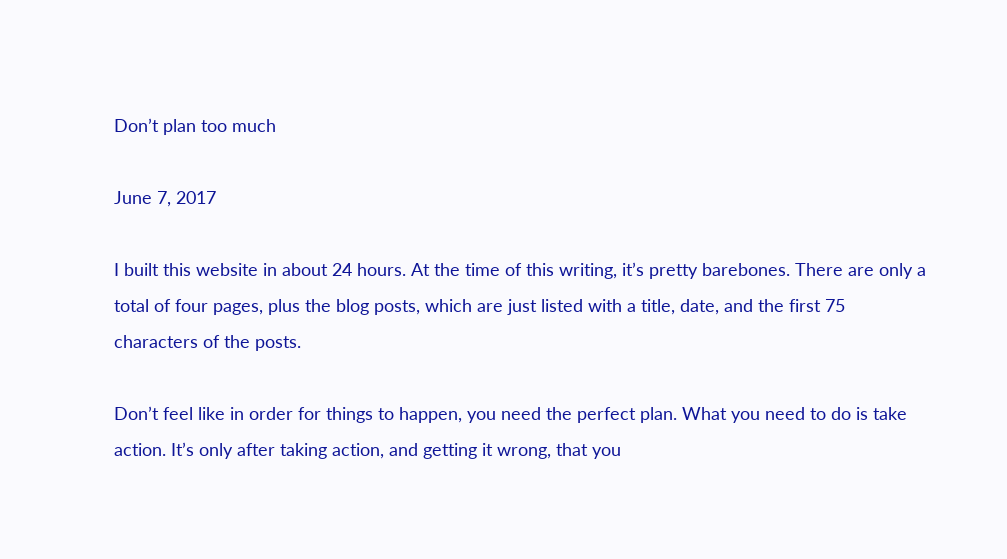Don’t plan too much

June 7, 2017

I built this website in about 24 hours. At the time of this writing, it’s pretty barebones. There are only a total of four pages, plus the blog posts, which are just listed with a title, date, and the first 75 characters of the posts.

Don’t feel like in order for things to happen, you need the perfect plan. What you need to do is take action. It’s only after taking action, and getting it wrong, that you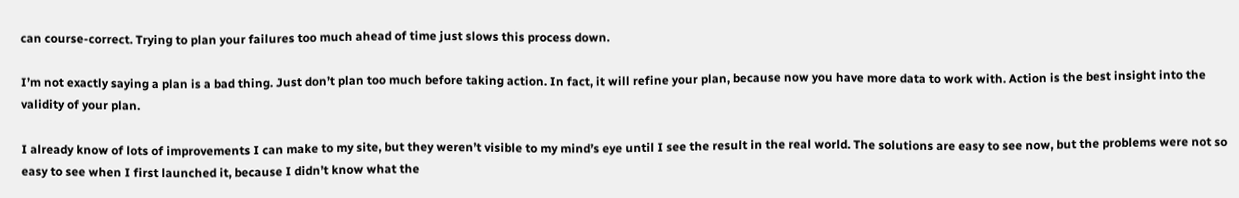can course-correct. Trying to plan your failures too much ahead of time just slows this process down.

I’m not exactly saying a plan is a bad thing. Just don’t plan too much before taking action. In fact, it will refine your plan, because now you have more data to work with. Action is the best insight into the validity of your plan.

I already know of lots of improvements I can make to my site, but they weren’t visible to my mind’s eye until I see the result in the real world. The solutions are easy to see now, but the problems were not so easy to see when I first launched it, because I didn’t know what the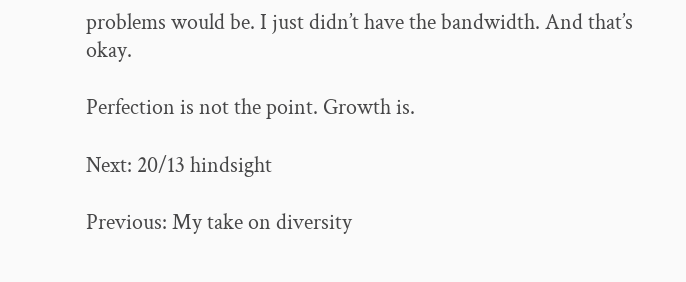problems would be. I just didn’t have the bandwidth. And that’s okay.

Perfection is not the point. Growth is.

Next: 20/13 hindsight

Previous: My take on diversity